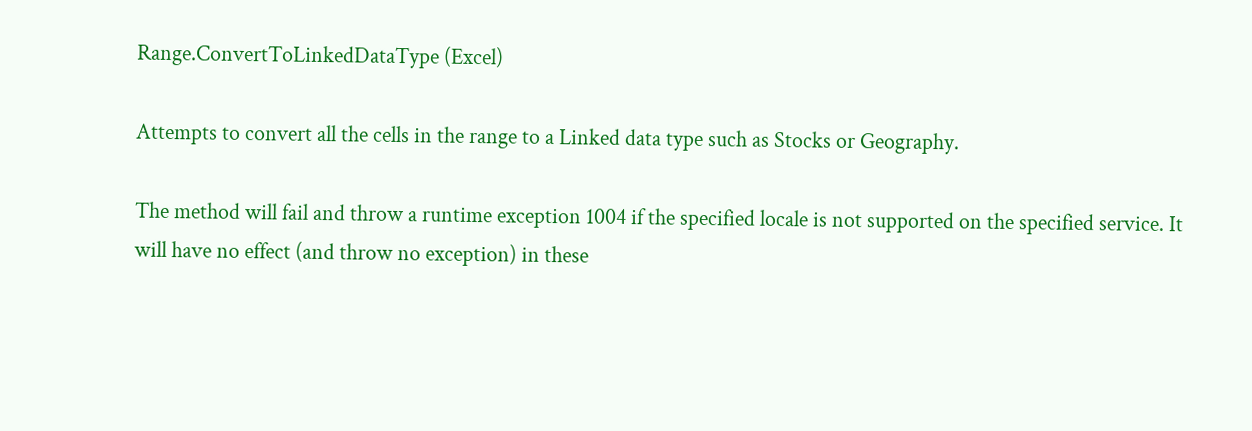Range.ConvertToLinkedDataType (Excel)

Attempts to convert all the cells in the range to a Linked data type such as Stocks or Geography.

The method will fail and throw a runtime exception 1004 if the specified locale is not supported on the specified service. It will have no effect (and throw no exception) in these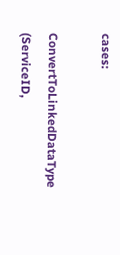cases:

ConvertToLinkedDataType (ServiceID,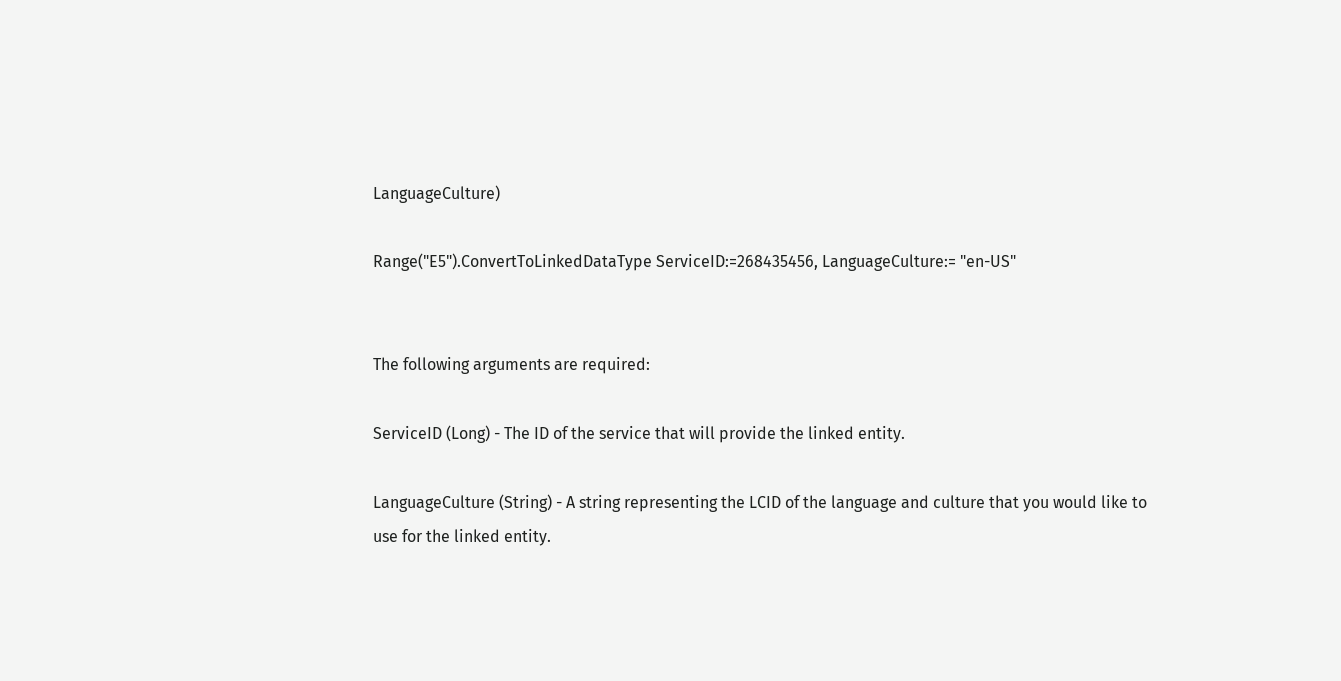LanguageCulture)

Range("E5").ConvertToLinkedDataType ServiceID:=268435456, LanguageCulture:= "en-US"


The following arguments are required:

ServiceID (Long) - The ID of the service that will provide the linked entity.

LanguageCulture (String) - A string representing the LCID of the language and culture that you would like to use for the linked entity.